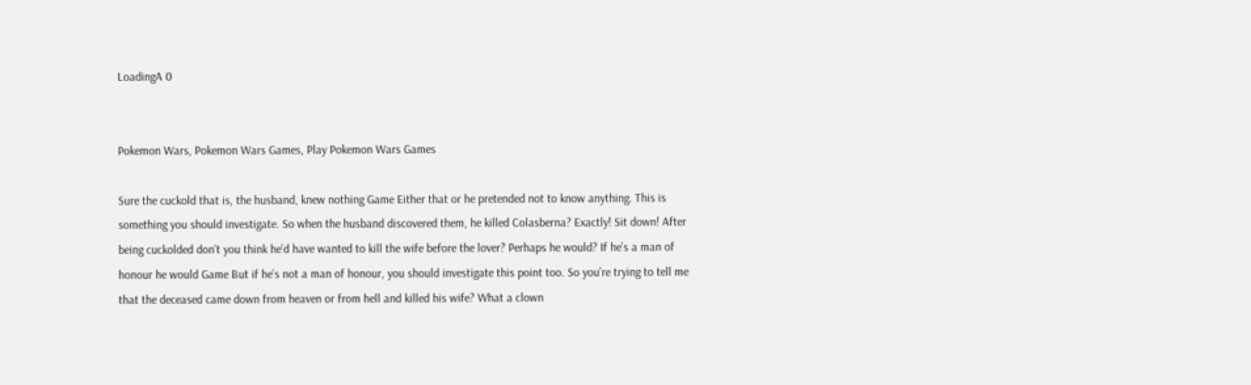LoadingA 0


Pokemon Wars, Pokemon Wars Games, Play Pokemon Wars Games

Sure the cuckold that is, the husband, knew nothing Game Either that or he pretended not to know anything. This is something you should investigate. So when the husband discovered them, he killed Colasberna? Exactly! Sit down! After being cuckolded don’t you think he’d have wanted to kill the wife before the lover? Perhaps he would? If he’s a man of honour he would Game But if he’s not a man of honour, you should investigate this point too. So you’re trying to tell me that the deceased came down from heaven or from hell and killed his wife? What a clown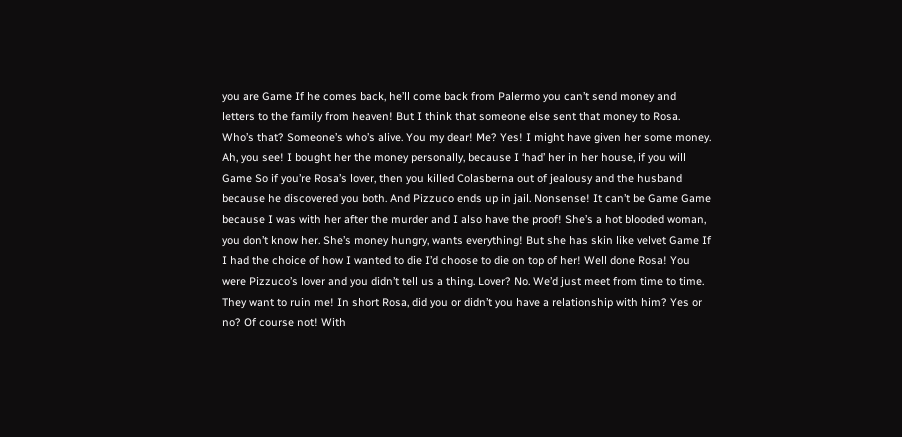you are Game If he comes back, he’ll come back from Palermo you can’t send money and letters to the family from heaven! But I think that someone else sent that money to Rosa. Who’s that? Someone’s who’s alive. You my dear! Me? Yes! I might have given her some money. Ah, you see! I bought her the money personally, because I ‘had’ her in her house, if you will Game So if you’re Rosa’s lover, then you killed Colasberna out of jealousy and the husband because he discovered you both. And Pizzuco ends up in jail. Nonsense! It can’t be Game Game because I was with her after the murder and I also have the proof! She’s a hot blooded woman, you don’t know her. She’s money hungry, wants everything! But she has skin like velvet Game If I had the choice of how I wanted to die I’d choose to die on top of her! Well done Rosa! You were Pizzuco’s lover and you didn’t tell us a thing. Lover? No. We’d just meet from time to time. They want to ruin me! In short Rosa, did you or didn’t you have a relationship with him? Yes or no? Of course not! With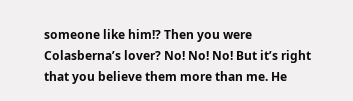someone like him!? Then you were Colasberna’s lover? No! No! No! But it’s right that you believe them more than me. He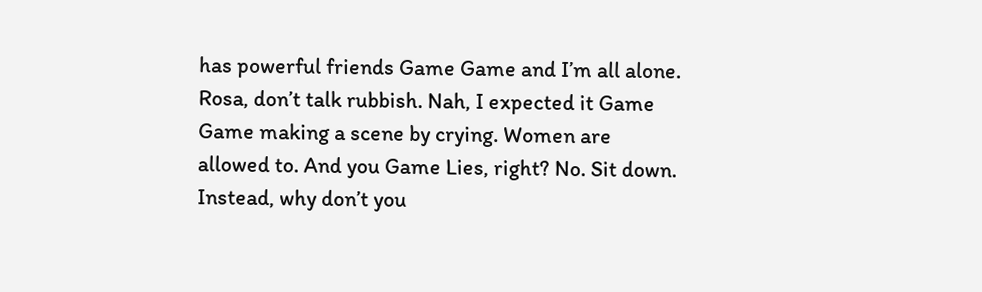has powerful friends Game Game and I’m all alone. Rosa, don’t talk rubbish. Nah, I expected it Game Game making a scene by crying. Women are allowed to. And you Game Lies, right? No. Sit down. Instead, why don’t you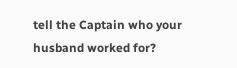tell the Captain who your husband worked for?